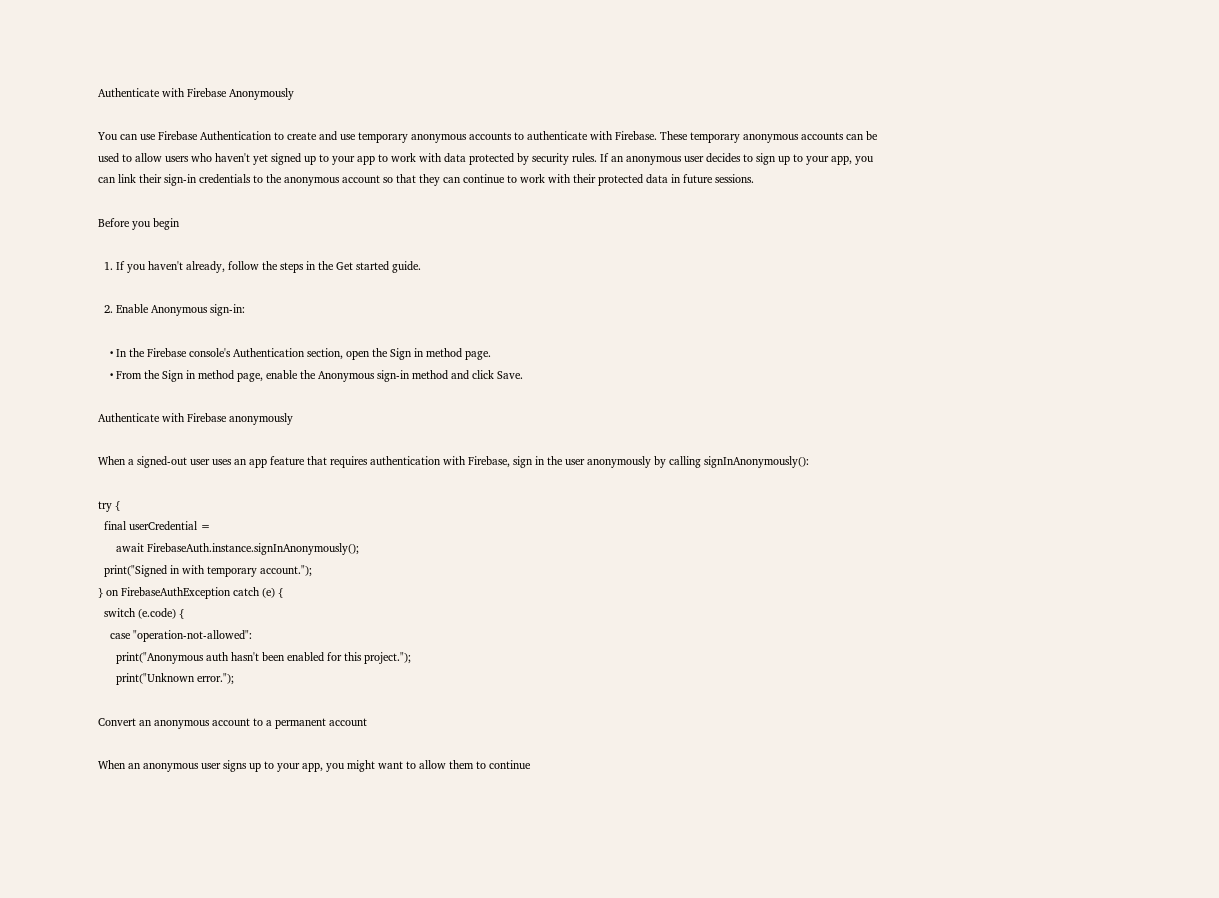Authenticate with Firebase Anonymously

You can use Firebase Authentication to create and use temporary anonymous accounts to authenticate with Firebase. These temporary anonymous accounts can be used to allow users who haven't yet signed up to your app to work with data protected by security rules. If an anonymous user decides to sign up to your app, you can link their sign-in credentials to the anonymous account so that they can continue to work with their protected data in future sessions.

Before you begin

  1. If you haven't already, follow the steps in the Get started guide.

  2. Enable Anonymous sign-in:

    • In the Firebase console's Authentication section, open the Sign in method page.
    • From the Sign in method page, enable the Anonymous sign-in method and click Save.

Authenticate with Firebase anonymously

When a signed-out user uses an app feature that requires authentication with Firebase, sign in the user anonymously by calling signInAnonymously():

try {
  final userCredential =
      await FirebaseAuth.instance.signInAnonymously();
  print("Signed in with temporary account.");
} on FirebaseAuthException catch (e) {
  switch (e.code) {
    case "operation-not-allowed":
      print("Anonymous auth hasn't been enabled for this project.");
      print("Unknown error.");

Convert an anonymous account to a permanent account

When an anonymous user signs up to your app, you might want to allow them to continue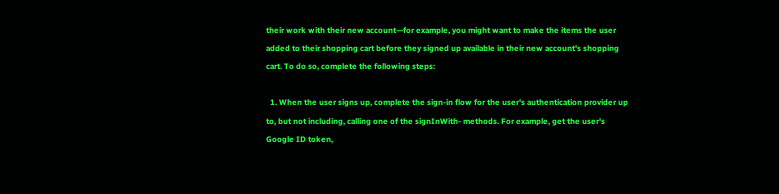their work with their new account—for example, you might want to make the items the user added to their shopping cart before they signed up available in their new account's shopping cart. To do so, complete the following steps:

  1. When the user signs up, complete the sign-in flow for the user's authentication provider up to, but not including, calling one of the signInWith- methods. For example, get the user's Google ID token,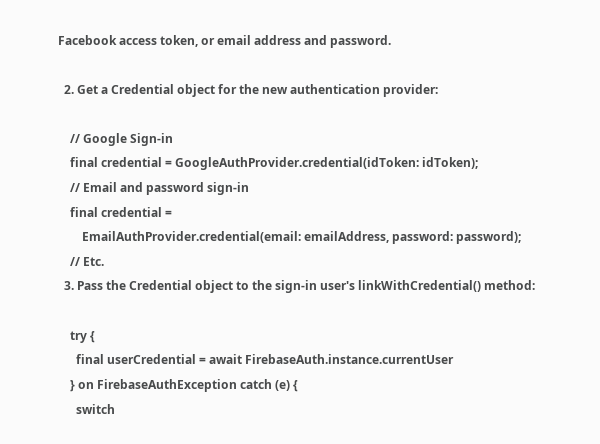Facebook access token, or email address and password.

  2. Get a Credential object for the new authentication provider:

    // Google Sign-in
    final credential = GoogleAuthProvider.credential(idToken: idToken);
    // Email and password sign-in
    final credential =
        EmailAuthProvider.credential(email: emailAddress, password: password);
    // Etc.
  3. Pass the Credential object to the sign-in user's linkWithCredential() method:

    try {
      final userCredential = await FirebaseAuth.instance.currentUser
    } on FirebaseAuthException catch (e) {
      switch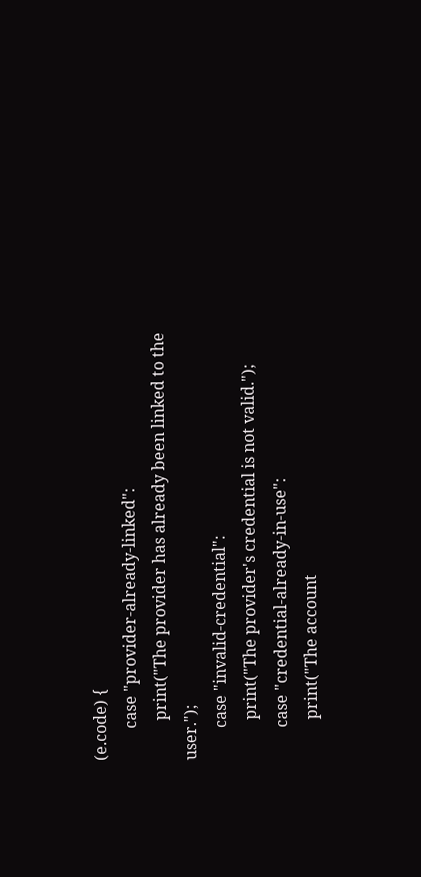(e.code) {
        case "provider-already-linked":
          print("The provider has already been linked to the user.");
        case "invalid-credential":
          print("The provider's credential is not valid.");
        case "credential-already-in-use":
          print("The account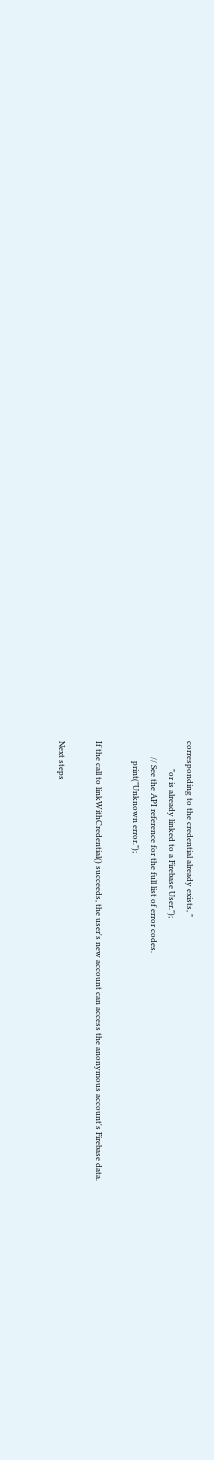corresponding to the credential already exists, "
              "or is already linked to a Firebase User.");
        // See the API reference for the full list of error codes.
          print("Unknown error.");

If the call to linkWithCredential() succeeds, the user's new account can access the anonymous account's Firebase data.

Next steps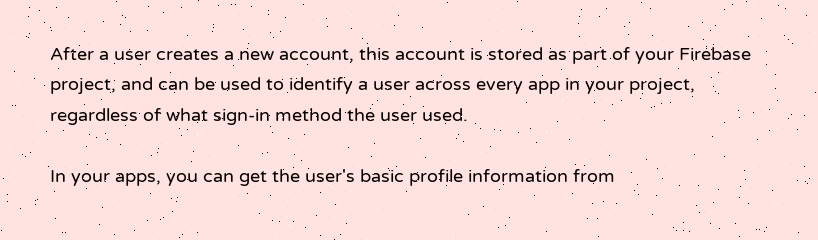After a user creates a new account, this account is stored as part of your Firebase project, and can be used to identify a user across every app in your project, regardless of what sign-in method the user used.

In your apps, you can get the user's basic profile information from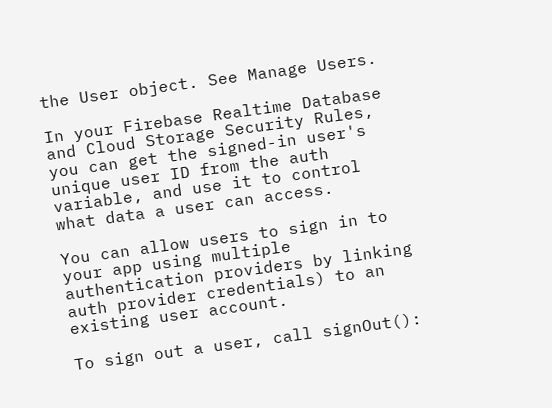the User object. See Manage Users.

In your Firebase Realtime Database and Cloud Storage Security Rules, you can get the signed-in user's unique user ID from the auth variable, and use it to control what data a user can access.

You can allow users to sign in to your app using multiple authentication providers by linking auth provider credentials) to an existing user account.

To sign out a user, call signOut():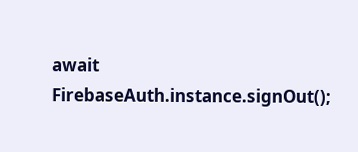await FirebaseAuth.instance.signOut();